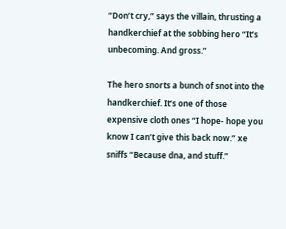“Don’t cry,” says the villain, thrusting a handkerchief at the sobbing hero “It’s unbecoming. And gross.”

The hero snorts a bunch of snot into the handkerchief. It’s one of those expensive cloth ones “I hope- hope you know I can’t give this back now.” xe sniffs “Because dna, and stuff.”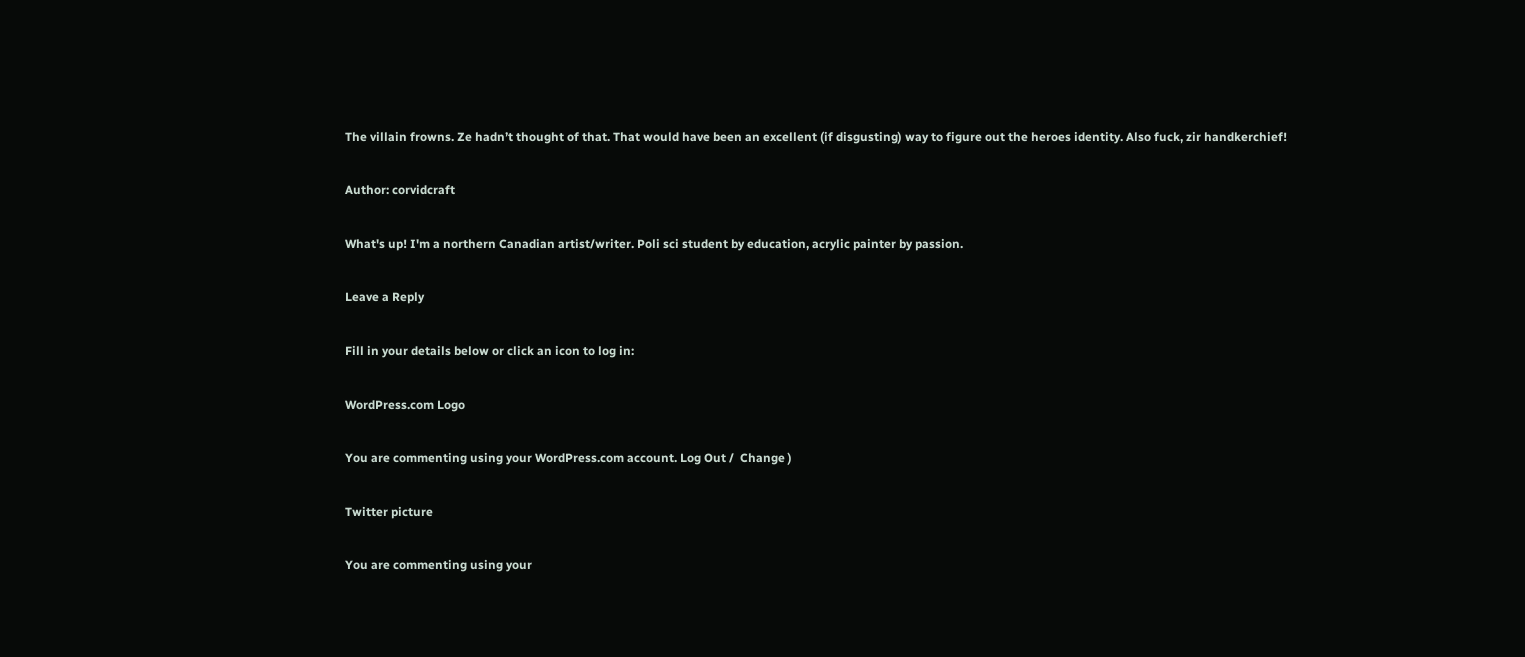The villain frowns. Ze hadn’t thought of that. That would have been an excellent (if disgusting) way to figure out the heroes identity. Also fuck, zir handkerchief!

Author: corvidcraft

What's up! I'm a northern Canadian artist/writer. Poli sci student by education, acrylic painter by passion.

Leave a Reply

Fill in your details below or click an icon to log in:

WordPress.com Logo

You are commenting using your WordPress.com account. Log Out /  Change )

Twitter picture

You are commenting using your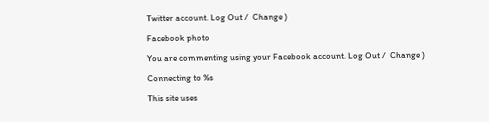Twitter account. Log Out /  Change )

Facebook photo

You are commenting using your Facebook account. Log Out /  Change )

Connecting to %s

This site uses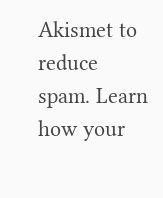Akismet to reduce spam. Learn how your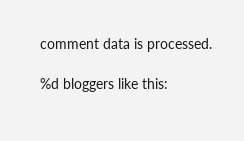comment data is processed.

%d bloggers like this: